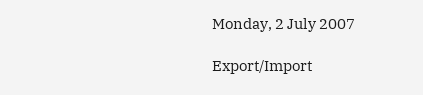Monday, 2 July 2007

Export/Import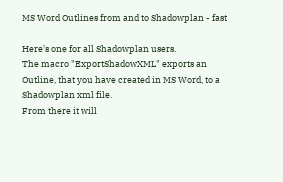MS Word Outlines from and to Shadowplan - fast

Here's one for all Shadowplan users.
The macro "ExportShadowXML" exports an Outline, that you have created in MS Word, to a Shadowplan xml file.
From there it will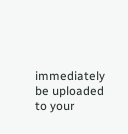immediately be uploaded to your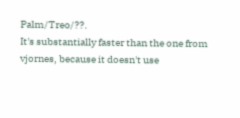Palm/Treo/??.
It's substantially faster than the one from vjornes, because it doesn't use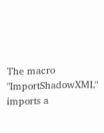The macro "ImportShadowXML" imports a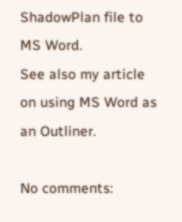ShadowPlan file to MS Word.
See also my article on using MS Word as an Outliner.

No comments: